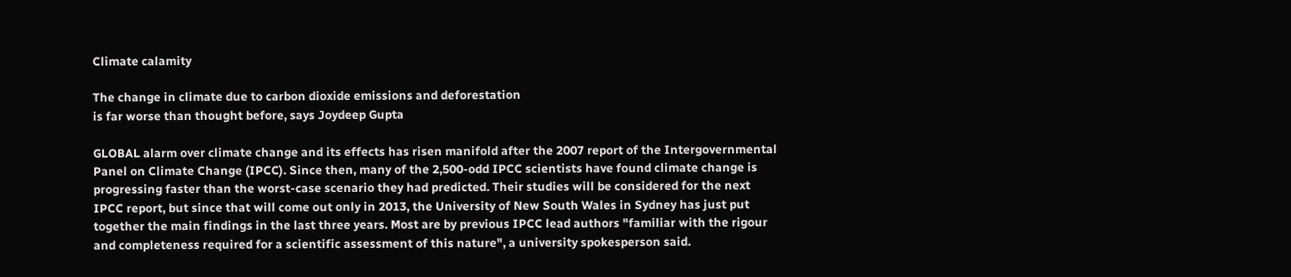Climate calamity

The change in climate due to carbon dioxide emissions and deforestation
is far worse than thought before, says Joydeep Gupta

GLOBAL alarm over climate change and its effects has risen manifold after the 2007 report of the Intergovernmental Panel on Climate Change (IPCC). Since then, many of the 2,500-odd IPCC scientists have found climate change is progressing faster than the worst-case scenario they had predicted. Their studies will be considered for the next IPCC report, but since that will come out only in 2013, the University of New South Wales in Sydney has just put together the main findings in the last three years. Most are by previous IPCC lead authors "familiar with the rigour and completeness required for a scientific assessment of this nature", a university spokesperson said.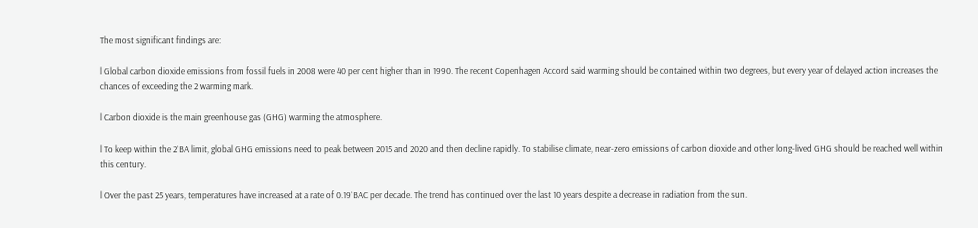The most significant findings are:

l Global carbon dioxide emissions from fossil fuels in 2008 were 40 per cent higher than in 1990. The recent Copenhagen Accord said warming should be contained within two degrees, but every year of delayed action increases the chances of exceeding the 2 warming mark.

l Carbon dioxide is the main greenhouse gas (GHG) warming the atmosphere.

l To keep within the 2`BA limit, global GHG emissions need to peak between 2015 and 2020 and then decline rapidly. To stabilise climate, near-zero emissions of carbon dioxide and other long-lived GHG should be reached well within this century.

l Over the past 25 years, temperatures have increased at a rate of 0.19`BAC per decade. The trend has continued over the last 10 years despite a decrease in radiation from the sun.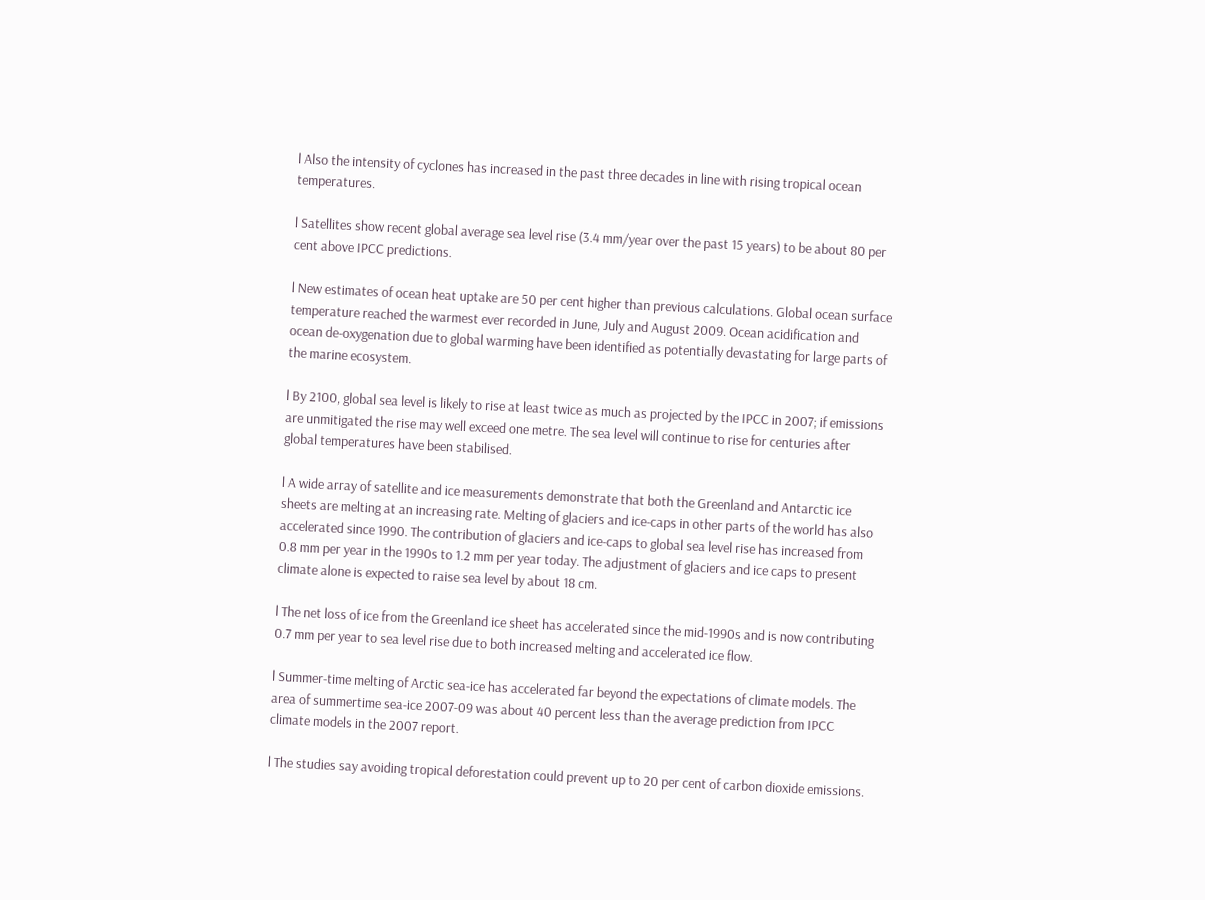l Also the intensity of cyclones has increased in the past three decades in line with rising tropical ocean temperatures.

l Satellites show recent global average sea level rise (3.4 mm/year over the past 15 years) to be about 80 per cent above IPCC predictions.

l New estimates of ocean heat uptake are 50 per cent higher than previous calculations. Global ocean surface temperature reached the warmest ever recorded in June, July and August 2009. Ocean acidification and ocean de-oxygenation due to global warming have been identified as potentially devastating for large parts of the marine ecosystem.

l By 2100, global sea level is likely to rise at least twice as much as projected by the IPCC in 2007; if emissions are unmitigated the rise may well exceed one metre. The sea level will continue to rise for centuries after global temperatures have been stabilised.

l A wide array of satellite and ice measurements demonstrate that both the Greenland and Antarctic ice sheets are melting at an increasing rate. Melting of glaciers and ice-caps in other parts of the world has also accelerated since 1990. The contribution of glaciers and ice-caps to global sea level rise has increased from 0.8 mm per year in the 1990s to 1.2 mm per year today. The adjustment of glaciers and ice caps to present climate alone is expected to raise sea level by about 18 cm.

l The net loss of ice from the Greenland ice sheet has accelerated since the mid-1990s and is now contributing 0.7 mm per year to sea level rise due to both increased melting and accelerated ice flow.

l Summer-time melting of Arctic sea-ice has accelerated far beyond the expectations of climate models. The area of summertime sea-ice 2007-09 was about 40 percent less than the average prediction from IPCC climate models in the 2007 report.

l The studies say avoiding tropical deforestation could prevent up to 20 per cent of carbon dioxide emissions.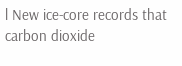l New ice-core records that carbon dioxide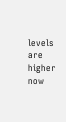levels are higher now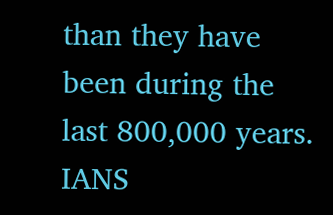than they have been during the last 800,000 years. IANS